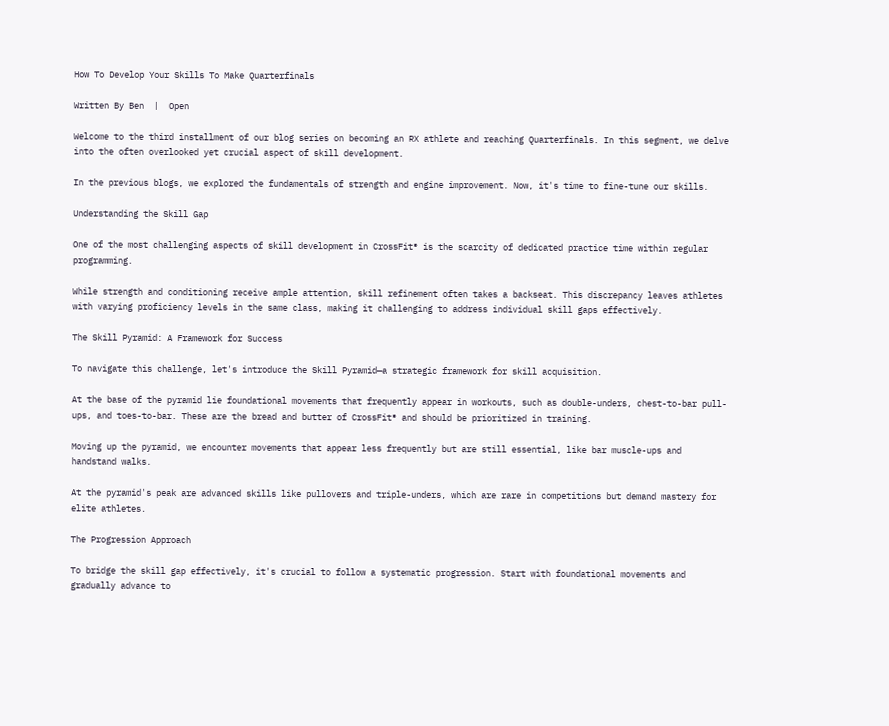How To Develop Your Skills To Make Quarterfinals

Written By Ben  |  Open

Welcome to the third installment of our blog series on becoming an RX athlete and reaching Quarterfinals. In this segment, we delve into the often overlooked yet crucial aspect of skill development.

In the previous blogs, we explored the fundamentals of strength and engine improvement. Now, it's time to fine-tune our skills.

Understanding the Skill Gap

One of the most challenging aspects of skill development in CrossFit® is the scarcity of dedicated practice time within regular programming.

While strength and conditioning receive ample attention, skill refinement often takes a backseat. This discrepancy leaves athletes with varying proficiency levels in the same class, making it challenging to address individual skill gaps effectively.

The Skill Pyramid: A Framework for Success

To navigate this challenge, let's introduce the Skill Pyramid—a strategic framework for skill acquisition.

At the base of the pyramid lie foundational movements that frequently appear in workouts, such as double-unders, chest-to-bar pull-ups, and toes-to-bar. These are the bread and butter of CrossFit® and should be prioritized in training.

Moving up the pyramid, we encounter movements that appear less frequently but are still essential, like bar muscle-ups and handstand walks.

At the pyramid's peak are advanced skills like pullovers and triple-unders, which are rare in competitions but demand mastery for elite athletes.

The Progression Approach

To bridge the skill gap effectively, it's crucial to follow a systematic progression. Start with foundational movements and gradually advance to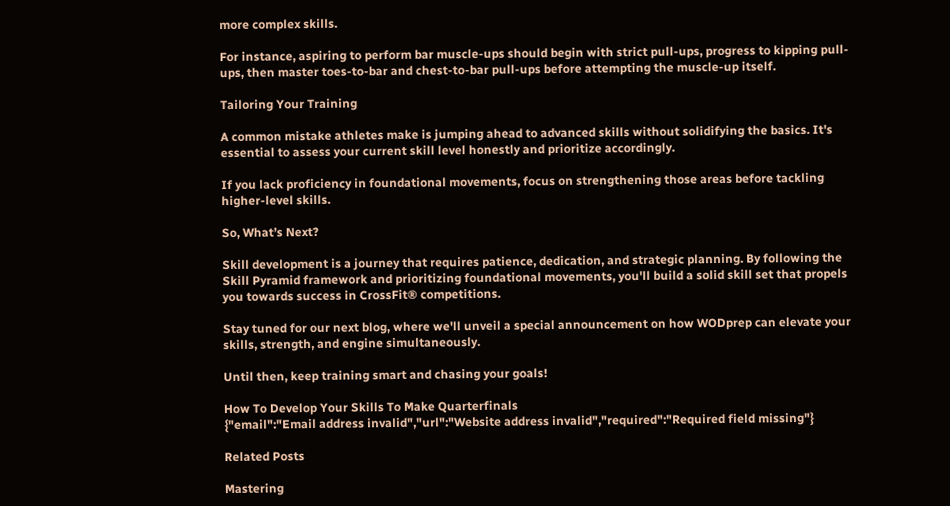more complex skills.

For instance, aspiring to perform bar muscle-ups should begin with strict pull-ups, progress to kipping pull-ups, then master toes-to-bar and chest-to-bar pull-ups before attempting the muscle-up itself.

Tailoring Your Training

A common mistake athletes make is jumping ahead to advanced skills without solidifying the basics. It's essential to assess your current skill level honestly and prioritize accordingly.

If you lack proficiency in foundational movements, focus on strengthening those areas before tackling higher-level skills.

So, What’s Next?

Skill development is a journey that requires patience, dedication, and strategic planning. By following the Skill Pyramid framework and prioritizing foundational movements, you'll build a solid skill set that propels you towards success in CrossFit® competitions.

Stay tuned for our next blog, where we'll unveil a special announcement on how WODprep can elevate your skills, strength, and engine simultaneously.

Until then, keep training smart and chasing your goals!

How To Develop Your Skills To Make Quarterfinals
{"email":"Email address invalid","url":"Website address invalid","required":"Required field missing"}

Related Posts

Mastering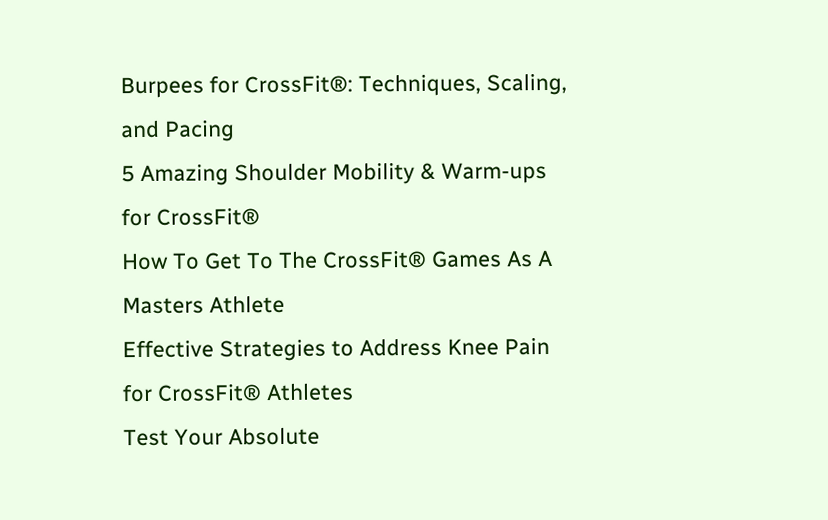Burpees for CrossFit®: Techniques, Scaling, and Pacing
5 Amazing Shoulder Mobility & Warm-ups for CrossFit®
How To Get To The CrossFit® Games As A Masters Athlete
Effective Strategies to Address Knee Pain for CrossFit® Athletes
Test Your Absolute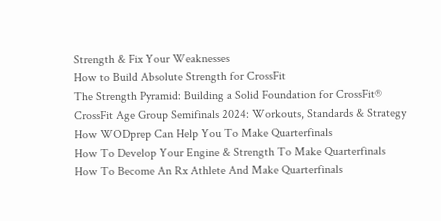Strength & Fix Your Weaknesses
How to Build Absolute Strength for CrossFit
The Strength Pyramid: Building a Solid Foundation for CrossFit®
CrossFit Age Group Semifinals 2024: Workouts, Standards & Strategy
How WODprep Can Help You To Make Quarterfinals
How To Develop Your Engine & Strength To Make Quarterfinals
How To Become An Rx Athlete And Make Quarterfinals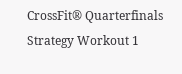CrossFit® Quarterfinals Strategy Workout 1